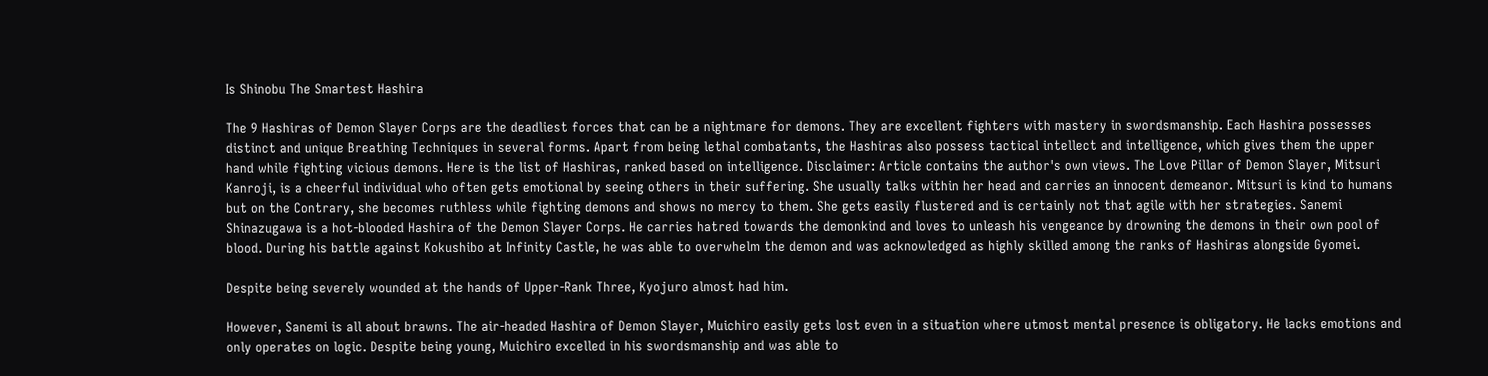Is Shinobu The Smartest Hashira

The 9 Hashiras of Demon Slayer Corps are the deadliest forces that can be a nightmare for demons. They are excellent fighters with mastery in swordsmanship. Each Hashira possesses distinct and unique Breathing Techniques in several forms. Apart from being lethal combatants, the Hashiras also possess tactical intellect and intelligence, which gives them the upper hand while fighting vicious demons. Here is the list of Hashiras, ranked based on intelligence. Disclaimer: Article contains the author's own views. The Love Pillar of Demon Slayer, Mitsuri Kanroji, is a cheerful individual who often gets emotional by seeing others in their suffering. She usually talks within her head and carries an innocent demeanor. Mitsuri is kind to humans but on the Contrary, she becomes ruthless while fighting demons and shows no mercy to them. She gets easily flustered and is certainly not that agile with her strategies. Sanemi Shinazugawa is a hot-blooded Hashira of the Demon Slayer Corps. He carries hatred towards the demonkind and loves to unleash his vengeance by drowning the demons in their own pool of blood. During his battle against Kokushibo at Infinity Castle, he was able to overwhelm the demon and was acknowledged as highly skilled among the ranks of Hashiras alongside Gyomei.

Despite being severely wounded at the hands of Upper-Rank Three, Kyojuro almost had him.

However, Sanemi is all about brawns. The air-headed Hashira of Demon Slayer, Muichiro easily gets lost even in a situation where utmost mental presence is obligatory. He lacks emotions and only operates on logic. Despite being young, Muichiro excelled in his swordsmanship and was able to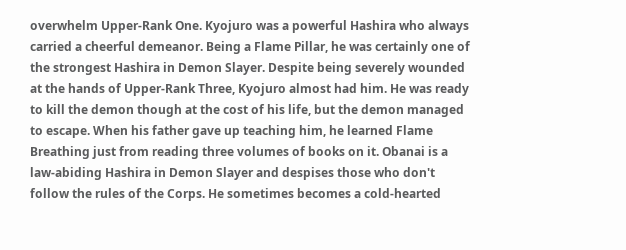overwhelm Upper-Rank One. Kyojuro was a powerful Hashira who always carried a cheerful demeanor. Being a Flame Pillar, he was certainly one of the strongest Hashira in Demon Slayer. Despite being severely wounded at the hands of Upper-Rank Three, Kyojuro almost had him. He was ready to kill the demon though at the cost of his life, but the demon managed to escape. When his father gave up teaching him, he learned Flame Breathing just from reading three volumes of books on it. Obanai is a law-abiding Hashira in Demon Slayer and despises those who don't follow the rules of the Corps. He sometimes becomes a cold-hearted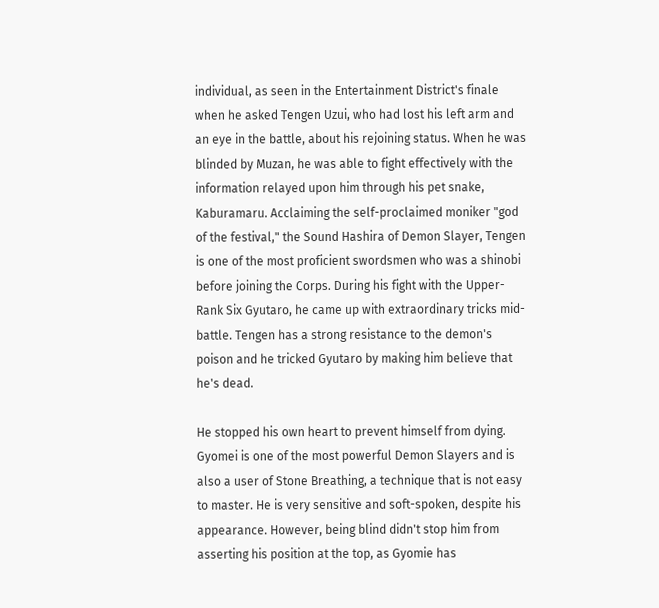individual, as seen in the Entertainment District's finale when he asked Tengen Uzui, who had lost his left arm and an eye in the battle, about his rejoining status. When he was blinded by Muzan, he was able to fight effectively with the information relayed upon him through his pet snake, Kaburamaru. Acclaiming the self-proclaimed moniker "god of the festival," the Sound Hashira of Demon Slayer, Tengen is one of the most proficient swordsmen who was a shinobi before joining the Corps. During his fight with the Upper-Rank Six Gyutaro, he came up with extraordinary tricks mid-battle. Tengen has a strong resistance to the demon's poison and he tricked Gyutaro by making him believe that he's dead.

He stopped his own heart to prevent himself from dying. Gyomei is one of the most powerful Demon Slayers and is also a user of Stone Breathing, a technique that is not easy to master. He is very sensitive and soft-spoken, despite his appearance. However, being blind didn't stop him from asserting his position at the top, as Gyomie has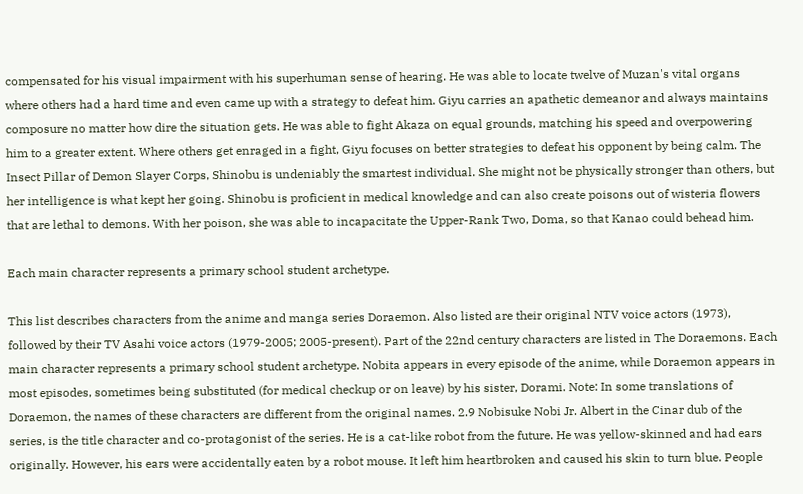compensated for his visual impairment with his superhuman sense of hearing. He was able to locate twelve of Muzan's vital organs where others had a hard time and even came up with a strategy to defeat him. Giyu carries an apathetic demeanor and always maintains composure no matter how dire the situation gets. He was able to fight Akaza on equal grounds, matching his speed and overpowering him to a greater extent. Where others get enraged in a fight, Giyu focuses on better strategies to defeat his opponent by being calm. The Insect Pillar of Demon Slayer Corps, Shinobu is undeniably the smartest individual. She might not be physically stronger than others, but her intelligence is what kept her going. Shinobu is proficient in medical knowledge and can also create poisons out of wisteria flowers that are lethal to demons. With her poison, she was able to incapacitate the Upper-Rank Two, Doma, so that Kanao could behead him.

Each main character represents a primary school student archetype.

This list describes characters from the anime and manga series Doraemon. Also listed are their original NTV voice actors (1973), followed by their TV Asahi voice actors (1979-2005; 2005-present). Part of the 22nd century characters are listed in The Doraemons. Each main character represents a primary school student archetype. Nobita appears in every episode of the anime, while Doraemon appears in most episodes, sometimes being substituted (for medical checkup or on leave) by his sister, Dorami. Note: In some translations of Doraemon, the names of these characters are different from the original names. 2.9 Nobisuke Nobi Jr. Albert in the Cinar dub of the series, is the title character and co-protagonist of the series. He is a cat-like robot from the future. He was yellow-skinned and had ears originally. However, his ears were accidentally eaten by a robot mouse. It left him heartbroken and caused his skin to turn blue. People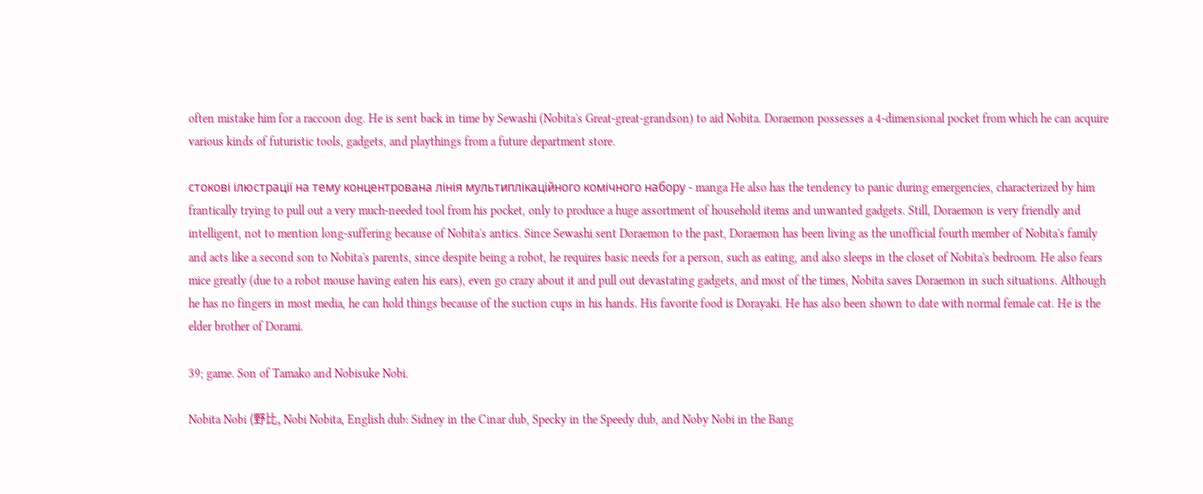often mistake him for a raccoon dog. He is sent back in time by Sewashi (Nobita's Great-great-grandson) to aid Nobita. Doraemon possesses a 4-dimensional pocket from which he can acquire various kinds of futuristic tools, gadgets, and playthings from a future department store.

стокові ілюстрації на тему концентрована лінія мультиплікаційного комічного набору - manga He also has the tendency to panic during emergencies, characterized by him frantically trying to pull out a very much-needed tool from his pocket, only to produce a huge assortment of household items and unwanted gadgets. Still, Doraemon is very friendly and intelligent, not to mention long-suffering because of Nobita's antics. Since Sewashi sent Doraemon to the past, Doraemon has been living as the unofficial fourth member of Nobita's family and acts like a second son to Nobita's parents, since despite being a robot, he requires basic needs for a person, such as eating, and also sleeps in the closet of Nobita's bedroom. He also fears mice greatly (due to a robot mouse having eaten his ears), even go crazy about it and pull out devastating gadgets, and most of the times, Nobita saves Doraemon in such situations. Although he has no fingers in most media, he can hold things because of the suction cups in his hands. His favorite food is Dorayaki. He has also been shown to date with normal female cat. He is the elder brother of Dorami.

39; game. Son of Tamako and Nobisuke Nobi.

Nobita Nobi (野比, Nobi Nobita, English dub: Sidney in the Cinar dub, Specky in the Speedy dub, and Noby Nobi in the Bang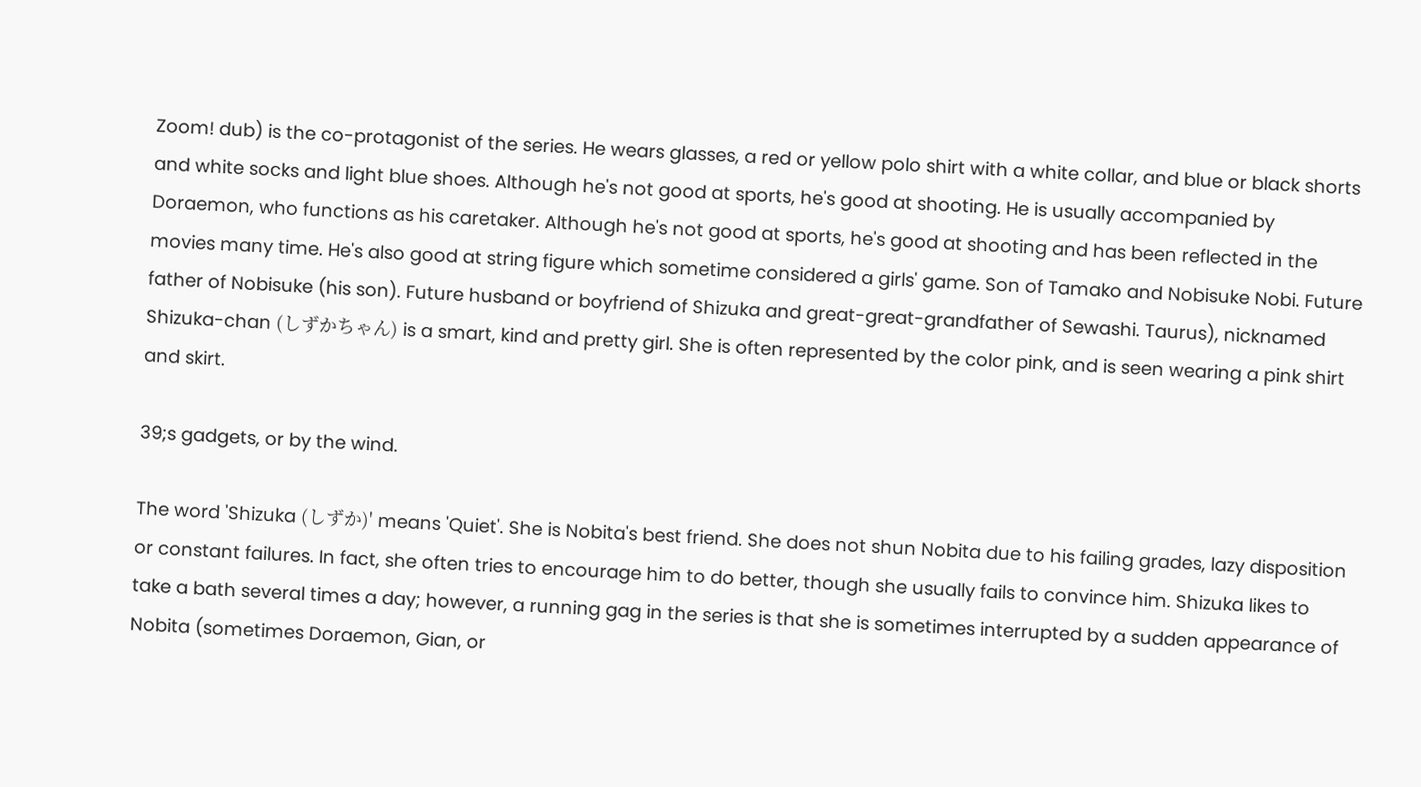Zoom! dub) is the co-protagonist of the series. He wears glasses, a red or yellow polo shirt with a white collar, and blue or black shorts and white socks and light blue shoes. Although he's not good at sports, he's good at shooting. He is usually accompanied by Doraemon, who functions as his caretaker. Although he's not good at sports, he's good at shooting and has been reflected in the movies many time. He's also good at string figure which sometime considered a girls' game. Son of Tamako and Nobisuke Nobi. Future father of Nobisuke (his son). Future husband or boyfriend of Shizuka and great-great-grandfather of Sewashi. Taurus), nicknamed Shizuka-chan (しずかちゃん) is a smart, kind and pretty girl. She is often represented by the color pink, and is seen wearing a pink shirt and skirt.

39;s gadgets, or by the wind.

The word 'Shizuka (しずか)' means 'Quiet'. She is Nobita's best friend. She does not shun Nobita due to his failing grades, lazy disposition or constant failures. In fact, she often tries to encourage him to do better, though she usually fails to convince him. Shizuka likes to take a bath several times a day; however, a running gag in the series is that she is sometimes interrupted by a sudden appearance of Nobita (sometimes Doraemon, Gian, or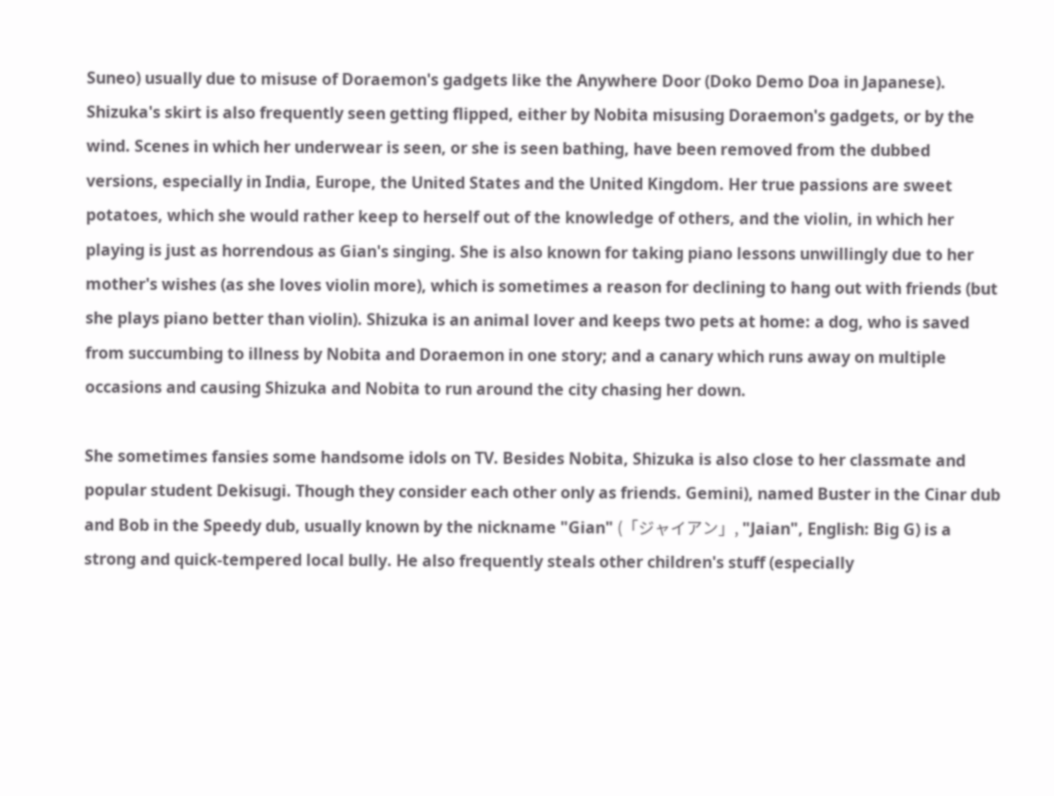Suneo) usually due to misuse of Doraemon's gadgets like the Anywhere Door (Doko Demo Doa in Japanese). Shizuka's skirt is also frequently seen getting flipped, either by Nobita misusing Doraemon's gadgets, or by the wind. Scenes in which her underwear is seen, or she is seen bathing, have been removed from the dubbed versions, especially in India, Europe, the United States and the United Kingdom. Her true passions are sweet potatoes, which she would rather keep to herself out of the knowledge of others, and the violin, in which her playing is just as horrendous as Gian's singing. She is also known for taking piano lessons unwillingly due to her mother's wishes (as she loves violin more), which is sometimes a reason for declining to hang out with friends (but she plays piano better than violin). Shizuka is an animal lover and keeps two pets at home: a dog, who is saved from succumbing to illness by Nobita and Doraemon in one story; and a canary which runs away on multiple occasions and causing Shizuka and Nobita to run around the city chasing her down.

She sometimes fansies some handsome idols on TV. Besides Nobita, Shizuka is also close to her classmate and popular student Dekisugi. Though they consider each other only as friends. Gemini), named Buster in the Cinar dub and Bob in the Speedy dub, usually known by the nickname "Gian" (「ジャイアン」, "Jaian", English: Big G) is a strong and quick-tempered local bully. He also frequently steals other children's stuff (especially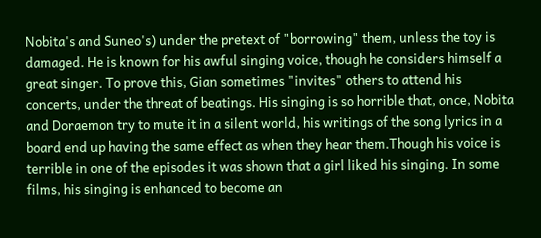Nobita's and Suneo's) under the pretext of "borrowing" them, unless the toy is damaged. He is known for his awful singing voice, though he considers himself a great singer. To prove this, Gian sometimes "invites" others to attend his concerts, under the threat of beatings. His singing is so horrible that, once, Nobita and Doraemon try to mute it in a silent world, his writings of the song lyrics in a board end up having the same effect as when they hear them.Though his voice is terrible in one of the episodes it was shown that a girl liked his singing. In some films, his singing is enhanced to become an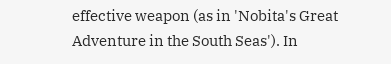effective weapon (as in 'Nobita's Great Adventure in the South Seas'). In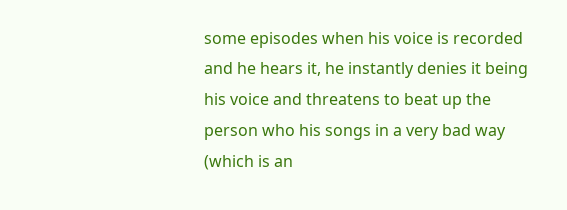some episodes when his voice is recorded and he hears it, he instantly denies it being his voice and threatens to beat up the person who his songs in a very bad way (which is an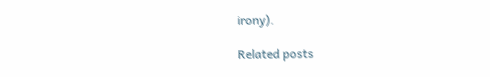irony).

Related posts